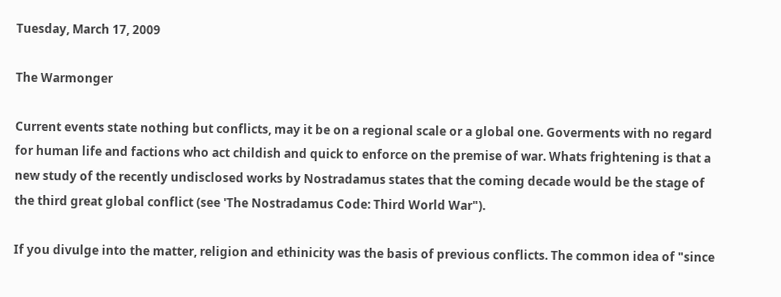Tuesday, March 17, 2009

The Warmonger

Current events state nothing but conflicts, may it be on a regional scale or a global one. Goverments with no regard for human life and factions who act childish and quick to enforce on the premise of war. Whats frightening is that a new study of the recently undisclosed works by Nostradamus states that the coming decade would be the stage of the third great global conflict (see 'The Nostradamus Code: Third World War").

If you divulge into the matter, religion and ethinicity was the basis of previous conflicts. The common idea of "since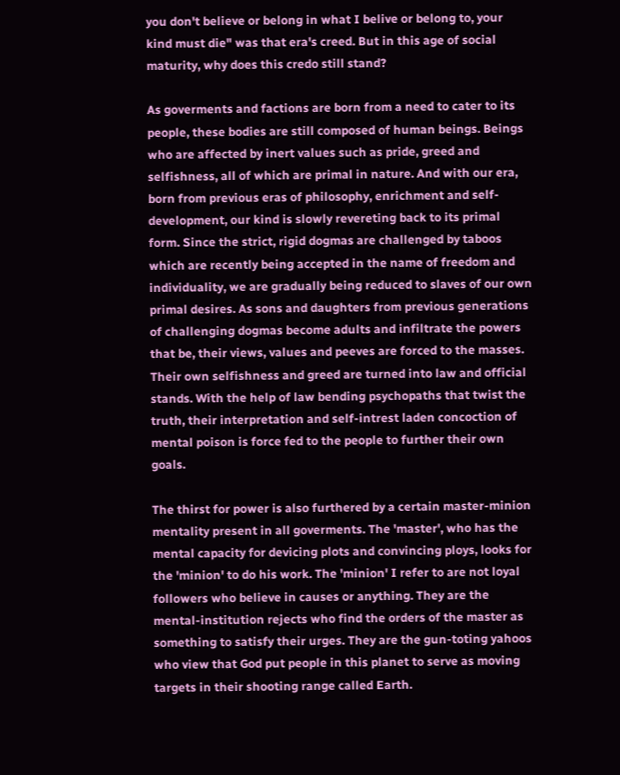you don't believe or belong in what I belive or belong to, your kind must die" was that era's creed. But in this age of social maturity, why does this credo still stand?

As goverments and factions are born from a need to cater to its people, these bodies are still composed of human beings. Beings who are affected by inert values such as pride, greed and selfishness, all of which are primal in nature. And with our era, born from previous eras of philosophy, enrichment and self-development, our kind is slowly revereting back to its primal form. Since the strict, rigid dogmas are challenged by taboos which are recently being accepted in the name of freedom and individuality, we are gradually being reduced to slaves of our own primal desires. As sons and daughters from previous generations of challenging dogmas become adults and infiltrate the powers that be, their views, values and peeves are forced to the masses. Their own selfishness and greed are turned into law and official stands. With the help of law bending psychopaths that twist the truth, their interpretation and self-intrest laden concoction of mental poison is force fed to the people to further their own goals.

The thirst for power is also furthered by a certain master-minion mentality present in all goverments. The 'master', who has the mental capacity for devicing plots and convincing ploys, looks for the 'minion' to do his work. The 'minion' I refer to are not loyal followers who believe in causes or anything. They are the mental-institution rejects who find the orders of the master as something to satisfy their urges. They are the gun-toting yahoos who view that God put people in this planet to serve as moving targets in their shooting range called Earth.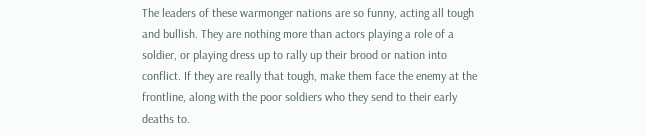The leaders of these warmonger nations are so funny, acting all tough and bullish. They are nothing more than actors playing a role of a soldier, or playing dress up to rally up their brood or nation into conflict. If they are really that tough, make them face the enemy at the frontline, along with the poor soldiers who they send to their early deaths to.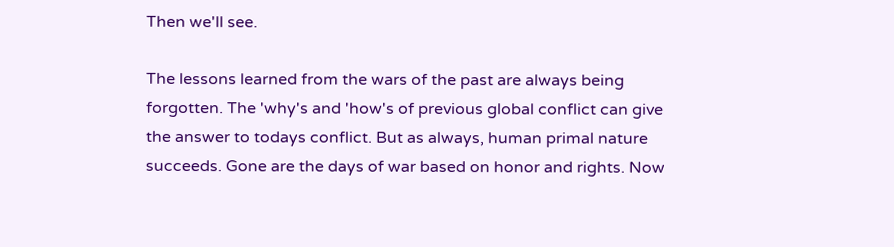Then we'll see.

The lessons learned from the wars of the past are always being forgotten. The 'why's and 'how's of previous global conflict can give the answer to todays conflict. But as always, human primal nature succeeds. Gone are the days of war based on honor and rights. Now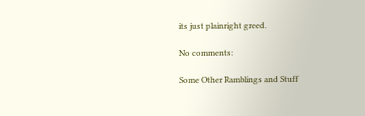its just plainright greed.

No comments:

Some Other Ramblings and Stuff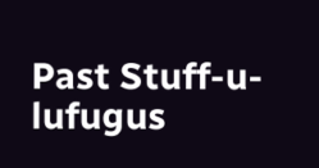Past Stuff-u-lufugus